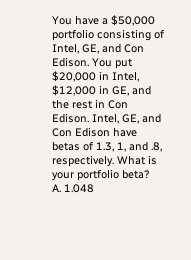You have a $50,000 portfolio consisting of Intel, GE, and Con Edison. You put $20,000 in Intel, $12,000 in GE, and the rest in Con Edison. Intel, GE, and Con Edison have betas of 1.3, 1, and .8, respectively. What is your portfolio beta?
A. 1.048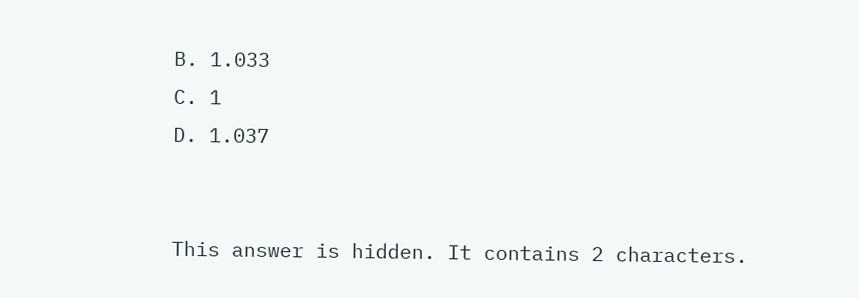B. 1.033
C. 1
D. 1.037


This answer is hidden. It contains 2 characters.